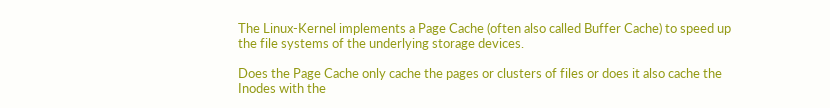The Linux-Kernel implements a Page Cache (often also called Buffer Cache) to speed up the file systems of the underlying storage devices.

Does the Page Cache only cache the pages or clusters of files or does it also cache the Inodes with the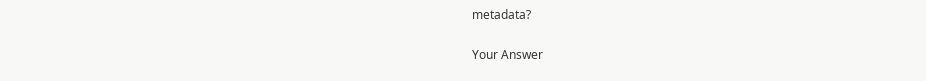metadata?

Your Answer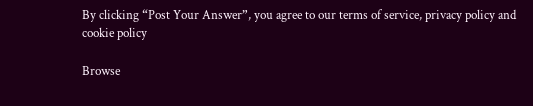By clicking “Post Your Answer”, you agree to our terms of service, privacy policy and cookie policy

Browse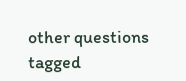other questions tagged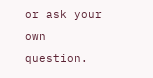or ask your own question.